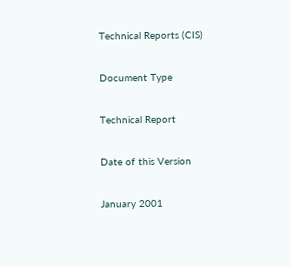Technical Reports (CIS)

Document Type

Technical Report

Date of this Version

January 2001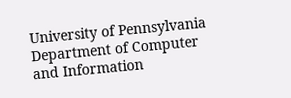University of Pennsylvania Department of Computer and Information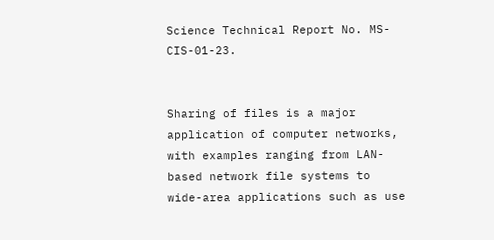Science Technical Report No. MS-CIS-01-23.


Sharing of files is a major application of computer networks, with examples ranging from LAN-based network file systems to wide-area applications such as use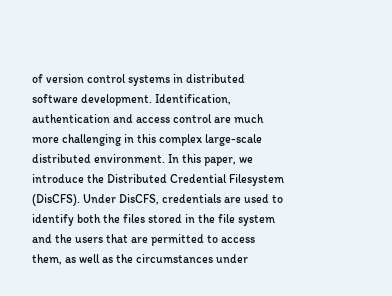of version control systems in distributed software development. Identification, authentication and access control are much more challenging in this complex large-scale distributed environment. In this paper, we introduce the Distributed Credential Filesystem (DisCFS). Under DisCFS, credentials are used to identify both the files stored in the file system and the users that are permitted to access them, as well as the circumstances under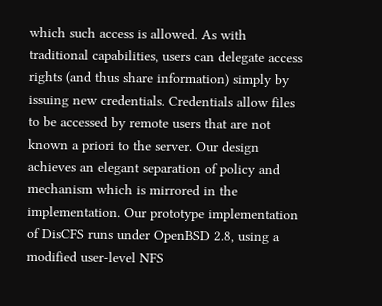which such access is allowed. As with traditional capabilities, users can delegate access rights (and thus share information) simply by issuing new credentials. Credentials allow files to be accessed by remote users that are not known a priori to the server. Our design achieves an elegant separation of policy and mechanism which is mirrored in the implementation. Our prototype implementation of DisCFS runs under OpenBSD 2.8, using a modified user-level NFS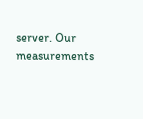server. Our measurements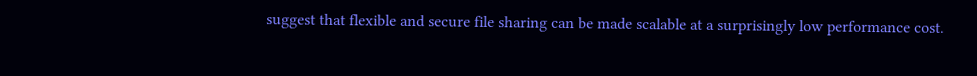suggest that flexible and secure file sharing can be made scalable at a surprisingly low performance cost.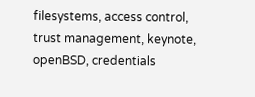filesystems, access control, trust management, keynote, openBSD, credentials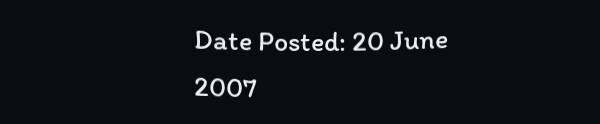Date Posted: 20 June 2007